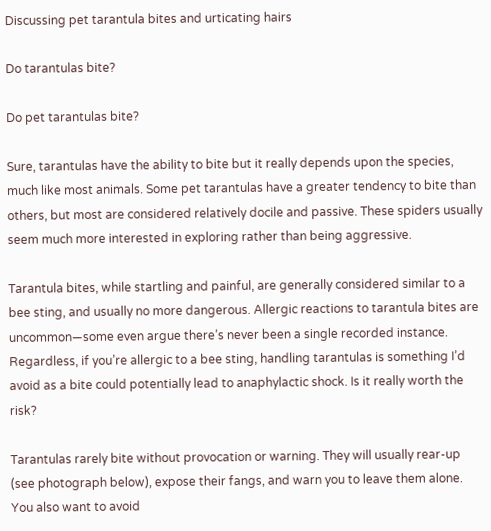Discussing pet tarantula bites and urticating hairs

Do tarantulas bite?

Do pet tarantulas bite?

Sure, tarantulas have the ability to bite but it really depends upon the species, much like most animals. Some pet tarantulas have a greater tendency to bite than others, but most are considered relatively docile and passive. These spiders usually seem much more interested in exploring rather than being aggressive.

Tarantula bites, while startling and painful, are generally considered similar to a bee sting, and usually no more dangerous. Allergic reactions to tarantula bites are uncommon—some even argue there’s never been a single recorded instance. Regardless, if you’re allergic to a bee sting, handling tarantulas is something I’d avoid as a bite could potentially lead to anaphylactic shock. Is it really worth the risk?

Tarantulas rarely bite without provocation or warning. They will usually rear-up (see photograph below), expose their fangs, and warn you to leave them alone. You also want to avoid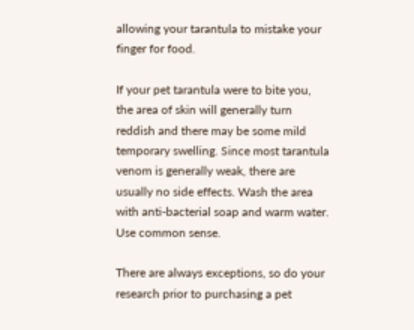allowing your tarantula to mistake your finger for food.

If your pet tarantula were to bite you, the area of skin will generally turn reddish and there may be some mild temporary swelling. Since most tarantula venom is generally weak, there are usually no side effects. Wash the area with anti-bacterial soap and warm water. Use common sense.

There are always exceptions, so do your research prior to purchasing a pet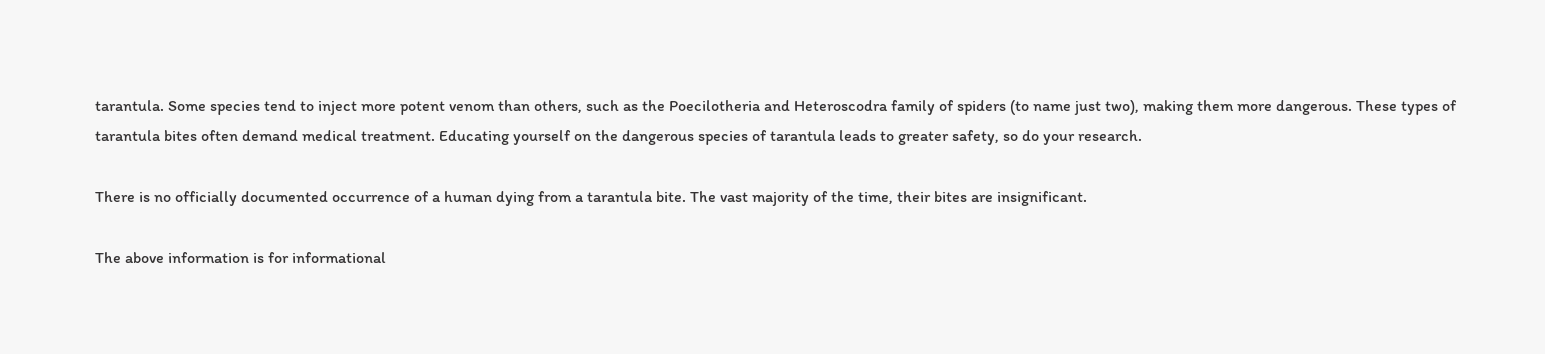tarantula. Some species tend to inject more potent venom than others, such as the Poecilotheria and Heteroscodra family of spiders (to name just two), making them more dangerous. These types of tarantula bites often demand medical treatment. Educating yourself on the dangerous species of tarantula leads to greater safety, so do your research.

There is no officially documented occurrence of a human dying from a tarantula bite. The vast majority of the time, their bites are insignificant.

The above information is for informational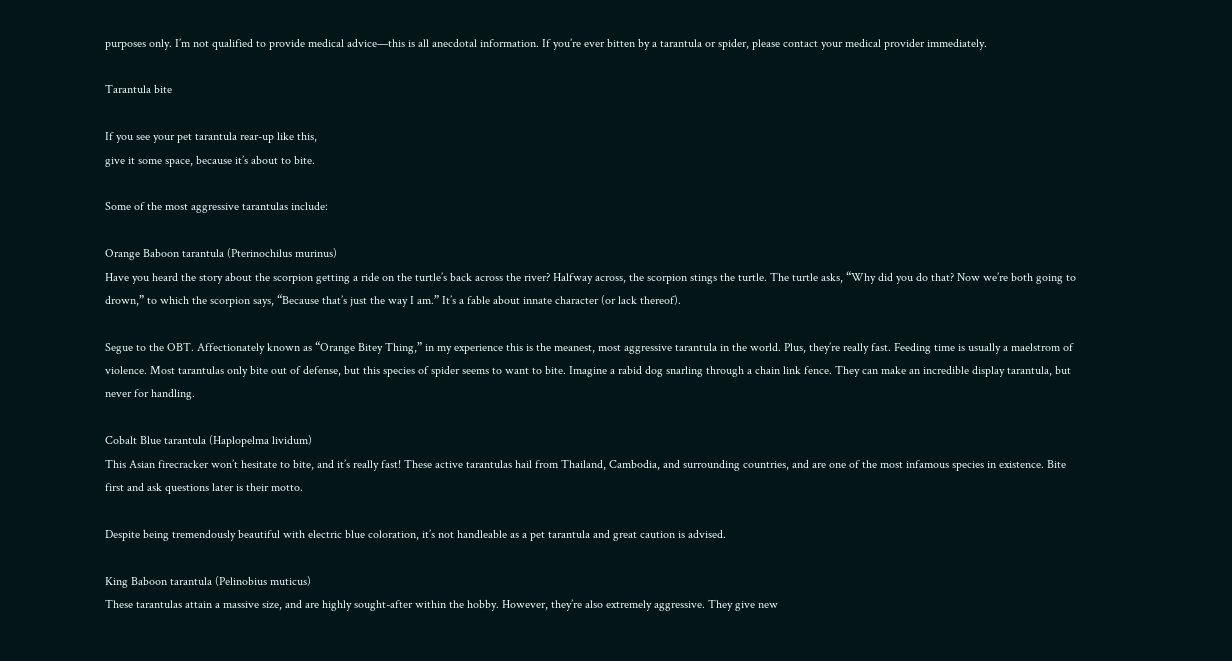purposes only. I’m not qualified to provide medical advice—this is all anecdotal information. If you’re ever bitten by a tarantula or spider, please contact your medical provider immediately.

Tarantula bite

If you see your pet tarantula rear-up like this,
give it some space, because it’s about to bite.

Some of the most aggressive tarantulas include:

Orange Baboon tarantula (Pterinochilus murinus)
Have you heard the story about the scorpion getting a ride on the turtle’s back across the river? Halfway across, the scorpion stings the turtle. The turtle asks, “Why did you do that? Now we’re both going to drown,” to which the scorpion says, “Because that’s just the way I am.” It’s a fable about innate character (or lack thereof).

Segue to the OBT. Affectionately known as “Orange Bitey Thing,” in my experience this is the meanest, most aggressive tarantula in the world. Plus, they’re really fast. Feeding time is usually a maelstrom of violence. Most tarantulas only bite out of defense, but this species of spider seems to want to bite. Imagine a rabid dog snarling through a chain link fence. They can make an incredible display tarantula, but never for handling.

Cobalt Blue tarantula (Haplopelma lividum)
This Asian firecracker won’t hesitate to bite, and it’s really fast! These active tarantulas hail from Thailand, Cambodia, and surrounding countries, and are one of the most infamous species in existence. Bite first and ask questions later is their motto.

Despite being tremendously beautiful with electric blue coloration, it’s not handleable as a pet tarantula and great caution is advised.

King Baboon tarantula (Pelinobius muticus)
These tarantulas attain a massive size, and are highly sought-after within the hobby. However, they’re also extremely aggressive. They give new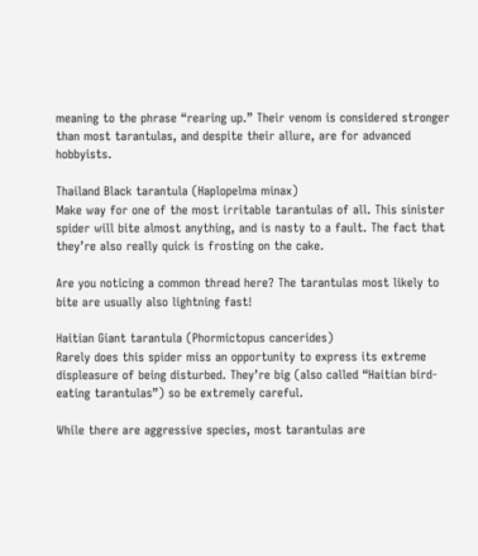meaning to the phrase “rearing up.” Their venom is considered stronger than most tarantulas, and despite their allure, are for advanced hobbyists.

Thailand Black tarantula (Haplopelma minax)
Make way for one of the most irritable tarantulas of all. This sinister spider will bite almost anything, and is nasty to a fault. The fact that they’re also really quick is frosting on the cake.

Are you noticing a common thread here? The tarantulas most likely to bite are usually also lightning fast!

Haitian Giant tarantula (Phormictopus cancerides)
Rarely does this spider miss an opportunity to express its extreme displeasure of being disturbed. They’re big (also called “Haitian bird-eating tarantulas”) so be extremely careful.

While there are aggressive species, most tarantulas are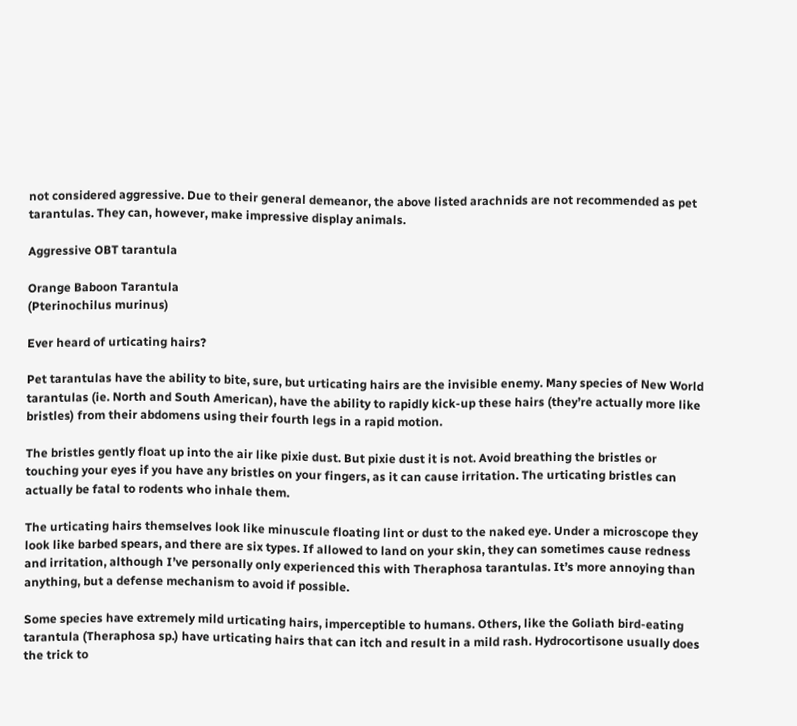not considered aggressive. Due to their general demeanor, the above listed arachnids are not recommended as pet tarantulas. They can, however, make impressive display animals.

Aggressive OBT tarantula

Orange Baboon Tarantula
(Pterinochilus murinus)

Ever heard of urticating hairs?

Pet tarantulas have the ability to bite, sure, but urticating hairs are the invisible enemy. Many species of New World tarantulas (ie. North and South American), have the ability to rapidly kick-up these hairs (they’re actually more like bristles) from their abdomens using their fourth legs in a rapid motion.

The bristles gently float up into the air like pixie dust. But pixie dust it is not. Avoid breathing the bristles or touching your eyes if you have any bristles on your fingers, as it can cause irritation. The urticating bristles can actually be fatal to rodents who inhale them.

The urticating hairs themselves look like minuscule floating lint or dust to the naked eye. Under a microscope they look like barbed spears, and there are six types. If allowed to land on your skin, they can sometimes cause redness and irritation, although I’ve personally only experienced this with Theraphosa tarantulas. It’s more annoying than anything, but a defense mechanism to avoid if possible.

Some species have extremely mild urticating hairs, imperceptible to humans. Others, like the Goliath bird-eating tarantula (Theraphosa sp.) have urticating hairs that can itch and result in a mild rash. Hydrocortisone usually does the trick to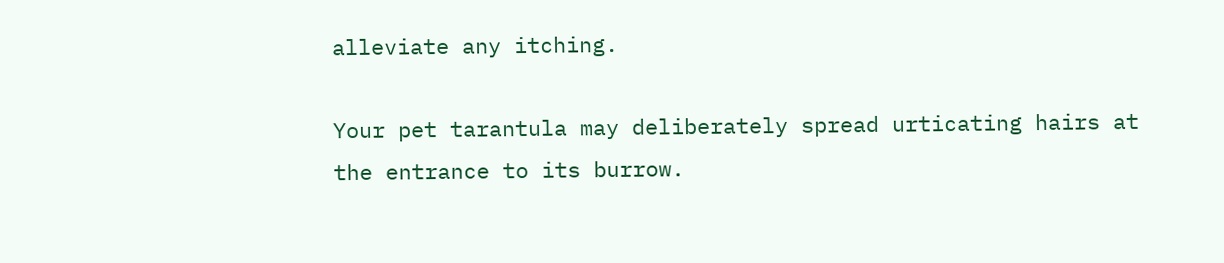alleviate any itching.

Your pet tarantula may deliberately spread urticating hairs at the entrance to its burrow.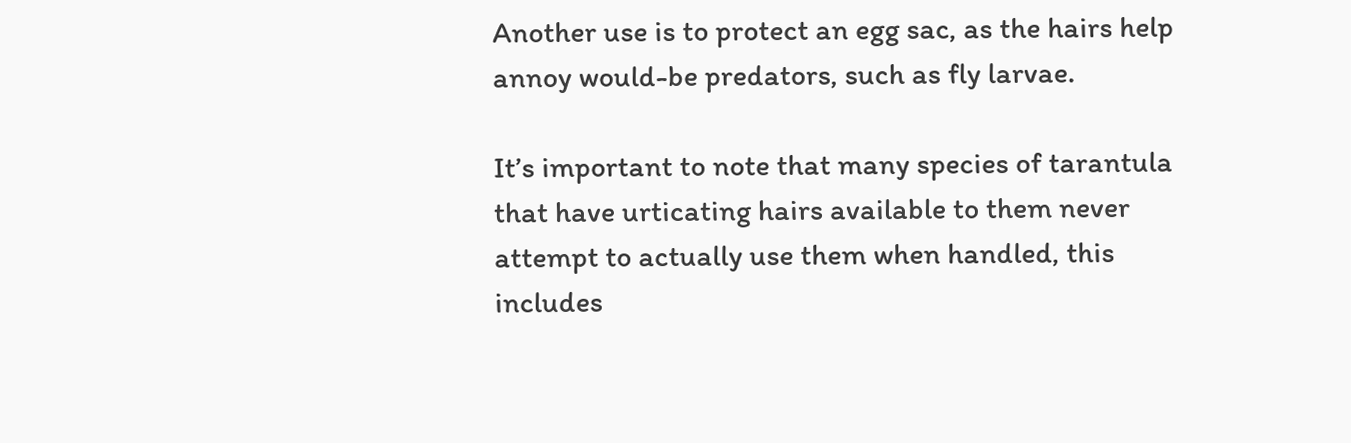Another use is to protect an egg sac, as the hairs help annoy would-be predators, such as fly larvae.

It’s important to note that many species of tarantula that have urticating hairs available to them never attempt to actually use them when handled, this includes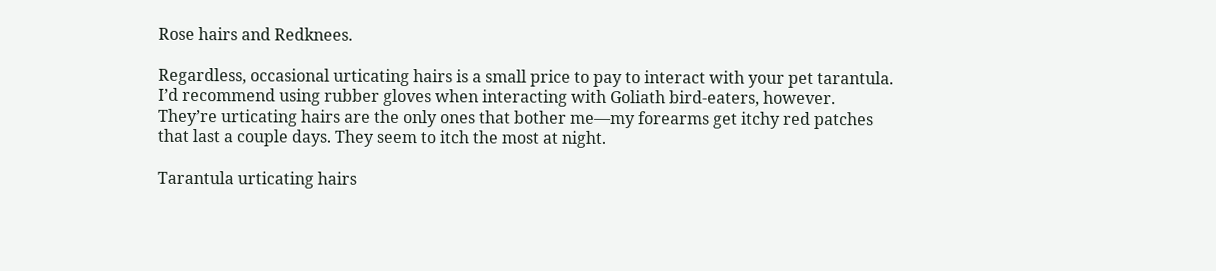Rose hairs and Redknees.

Regardless, occasional urticating hairs is a small price to pay to interact with your pet tarantula. I’d recommend using rubber gloves when interacting with Goliath bird-eaters, however. They’re urticating hairs are the only ones that bother me—my forearms get itchy red patches that last a couple days. They seem to itch the most at night.

Tarantula urticating hairs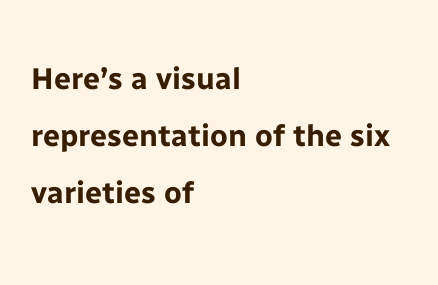Here’s a visual representation of the six varieties of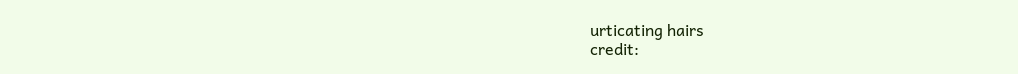urticating hairs
credit: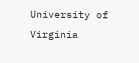University of Virginia